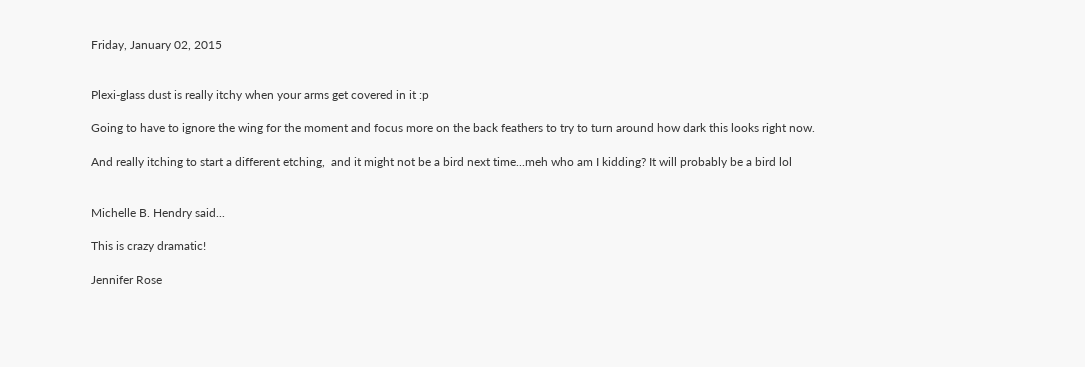Friday, January 02, 2015


Plexi-glass dust is really itchy when your arms get covered in it :p

Going to have to ignore the wing for the moment and focus more on the back feathers to try to turn around how dark this looks right now.

And really itching to start a different etching,  and it might not be a bird next time...meh who am I kidding? It will probably be a bird lol


Michelle B. Hendry said...

This is crazy dramatic!

Jennifer Rose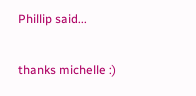Phillip said...

thanks michelle :)